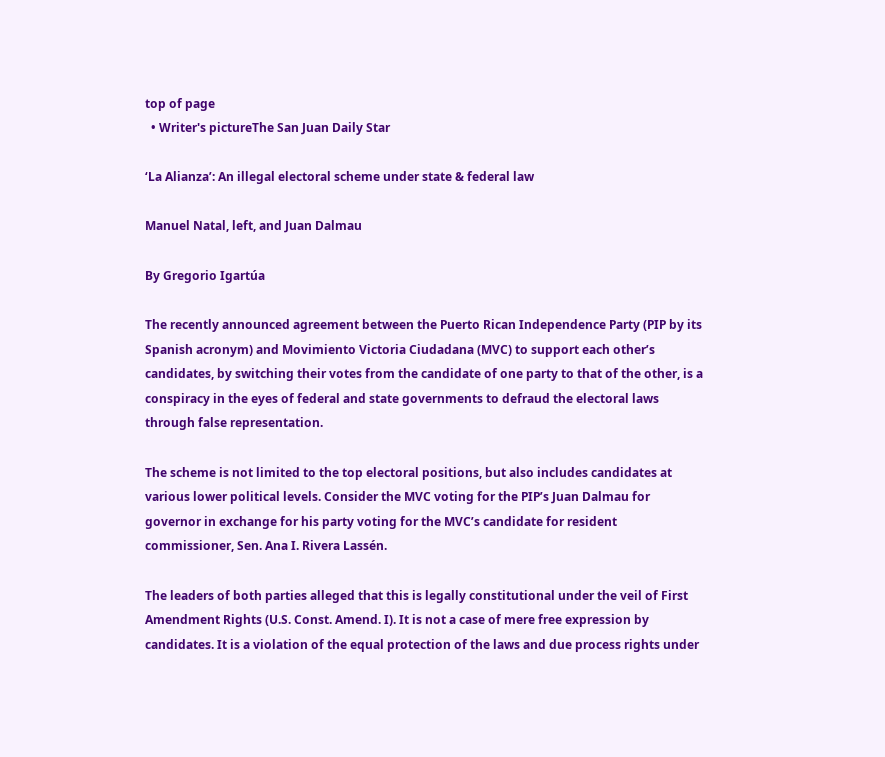top of page
  • Writer's pictureThe San Juan Daily Star

‘La Alianza’: An illegal electoral scheme under state & federal law

Manuel Natal, left, and Juan Dalmau

By Gregorio Igartúa

The recently announced agreement between the Puerto Rican Independence Party (PIP by its Spanish acronym) and Movimiento Victoria Ciudadana (MVC) to support each other’s candidates, by switching their votes from the candidate of one party to that of the other, is a conspiracy in the eyes of federal and state governments to defraud the electoral laws through false representation.

The scheme is not limited to the top electoral positions, but also includes candidates at various lower political levels. Consider the MVC voting for the PIP’s Juan Dalmau for governor in exchange for his party voting for the MVC’s candidate for resident commissioner, Sen. Ana I. Rivera Lassén.

The leaders of both parties alleged that this is legally constitutional under the veil of First Amendment Rights (U.S. Const. Amend. I). It is not a case of mere free expression by candidates. It is a violation of the equal protection of the laws and due process rights under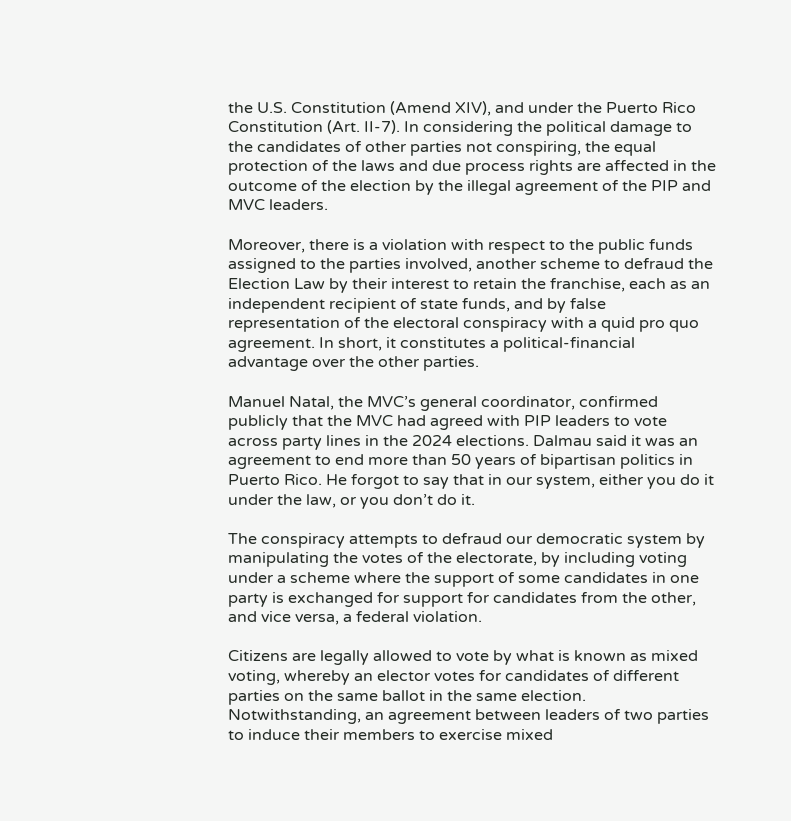the U.S. Constitution (Amend XIV), and under the Puerto Rico Constitution (Art. II-7). In considering the political damage to the candidates of other parties not conspiring, the equal protection of the laws and due process rights are affected in the outcome of the election by the illegal agreement of the PIP and MVC leaders.

Moreover, there is a violation with respect to the public funds assigned to the parties involved, another scheme to defraud the Election Law by their interest to retain the franchise, each as an independent recipient of state funds, and by false representation of the electoral conspiracy with a quid pro quo agreement. In short, it constitutes a political-financial advantage over the other parties.

Manuel Natal, the MVC’s general coordinator, confirmed publicly that the MVC had agreed with PIP leaders to vote across party lines in the 2024 elections. Dalmau said it was an agreement to end more than 50 years of bipartisan politics in Puerto Rico. He forgot to say that in our system, either you do it under the law, or you don’t do it.

The conspiracy attempts to defraud our democratic system by manipulating the votes of the electorate, by including voting under a scheme where the support of some candidates in one party is exchanged for support for candidates from the other, and vice versa, a federal violation.

Citizens are legally allowed to vote by what is known as mixed voting, whereby an elector votes for candidates of different parties on the same ballot in the same election. Notwithstanding, an agreement between leaders of two parties to induce their members to exercise mixed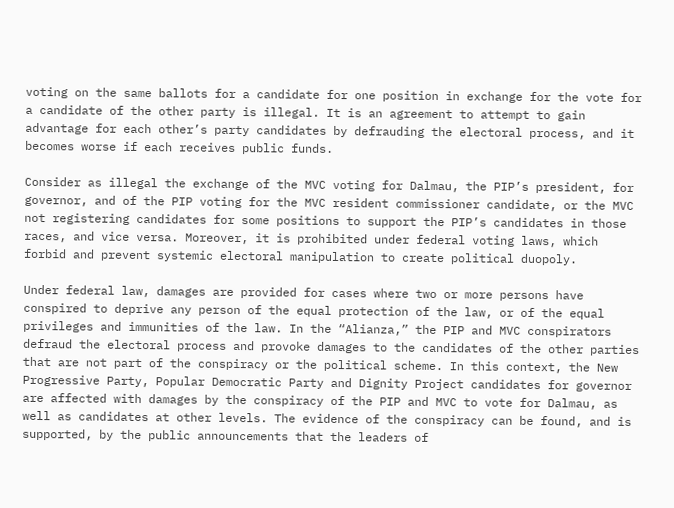voting on the same ballots for a candidate for one position in exchange for the vote for a candidate of the other party is illegal. It is an agreement to attempt to gain advantage for each other’s party candidates by defrauding the electoral process, and it becomes worse if each receives public funds.

Consider as illegal the exchange of the MVC voting for Dalmau, the PIP’s president, for governor, and of the PIP voting for the MVC resident commissioner candidate, or the MVC not registering candidates for some positions to support the PIP’s candidates in those races, and vice versa. Moreover, it is prohibited under federal voting laws, which forbid and prevent systemic electoral manipulation to create political duopoly.

Under federal law, damages are provided for cases where two or more persons have conspired to deprive any person of the equal protection of the law, or of the equal privileges and immunities of the law. In the “Alianza,” the PIP and MVC conspirators defraud the electoral process and provoke damages to the candidates of the other parties that are not part of the conspiracy or the political scheme. In this context, the New Progressive Party, Popular Democratic Party and Dignity Project candidates for governor are affected with damages by the conspiracy of the PIP and MVC to vote for Dalmau, as well as candidates at other levels. The evidence of the conspiracy can be found, and is supported, by the public announcements that the leaders of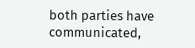both parties have communicated,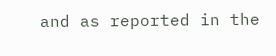and as reported in the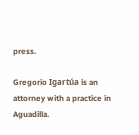press.

Gregorio Igartúa is an attorney with a practice in Aguadilla.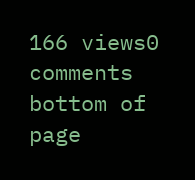166 views0 comments
bottom of page